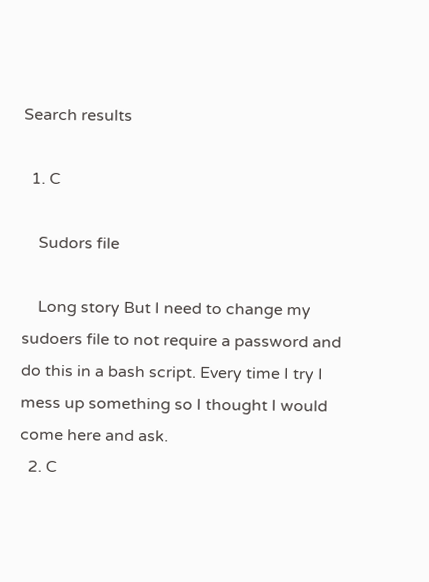Search results

  1. C

    Sudors file

    Long story But I need to change my sudoers file to not require a password and do this in a bash script. Every time I try I mess up something so I thought I would come here and ask.
  2. C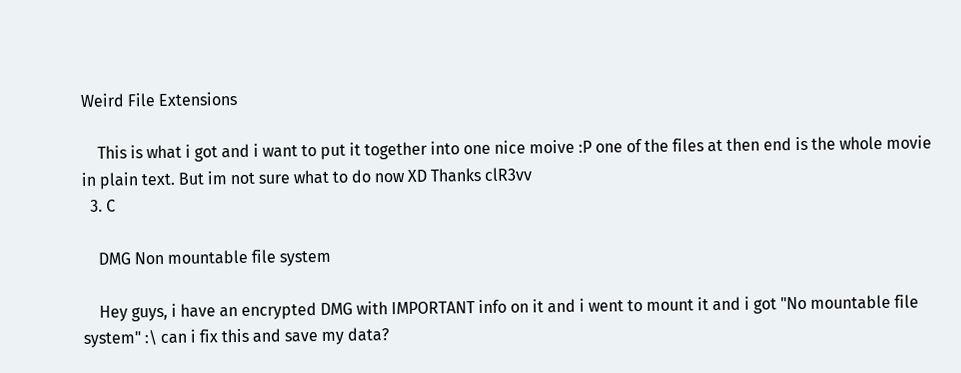Weird File Extensions

    This is what i got and i want to put it together into one nice moive :P one of the files at then end is the whole movie in plain text. But im not sure what to do now XD Thanks clR3vv
  3. C

    DMG Non mountable file system

    Hey guys, i have an encrypted DMG with IMPORTANT info on it and i went to mount it and i got "No mountable file system" :\ can i fix this and save my data?